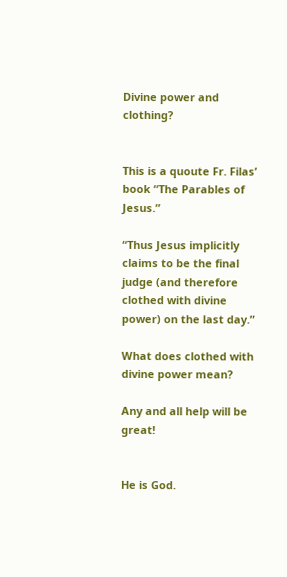Divine power and clothing?


This is a quoute Fr. Filas’ book “The Parables of Jesus.”

“Thus Jesus implicitly claims to be the final judge (and therefore clothed with divine power) on the last day.”

What does clothed with divine power mean?

Any and all help will be great!


He is God.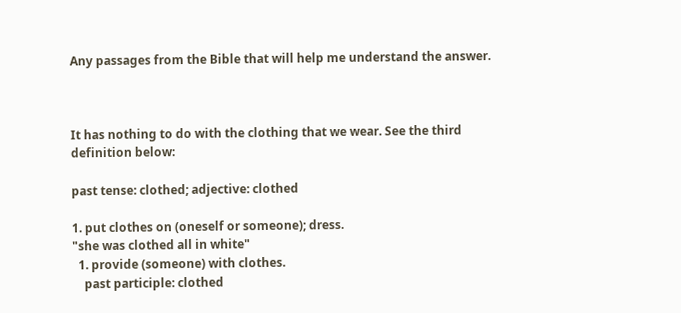Any passages from the Bible that will help me understand the answer.



It has nothing to do with the clothing that we wear. See the third definition below:

past tense: clothed; adjective: clothed

1. put clothes on (oneself or someone); dress.
"she was clothed all in white"
  1. provide (someone) with clothes.
    past participle: clothed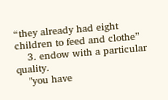“they already had eight children to feed and clothe”
    3. endow with a particular quality.
    "you have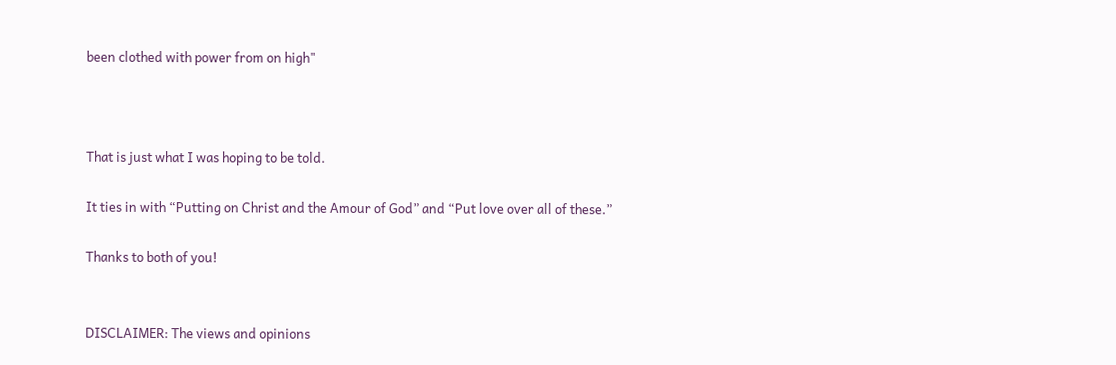been clothed with power from on high"



That is just what I was hoping to be told.

It ties in with “Putting on Christ and the Amour of God” and “Put love over all of these.”

Thanks to both of you!


DISCLAIMER: The views and opinions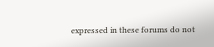expressed in these forums do not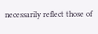necessarily reflect those of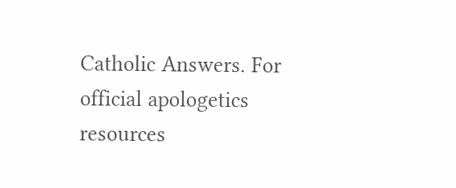Catholic Answers. For official apologetics resources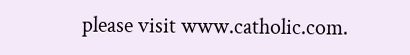please visit www.catholic.com.